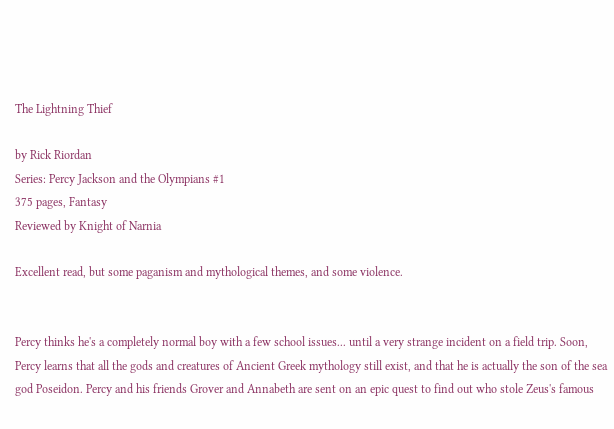The Lightning Thief

by Rick Riordan
Series: Percy Jackson and the Olympians #1
375 pages, Fantasy
Reviewed by Knight of Narnia

Excellent read, but some paganism and mythological themes, and some violence.


Percy thinks he's a completely normal boy with a few school issues... until a very strange incident on a field trip. Soon, Percy learns that all the gods and creatures of Ancient Greek mythology still exist, and that he is actually the son of the sea god Poseidon. Percy and his friends Grover and Annabeth are sent on an epic quest to find out who stole Zeus's famous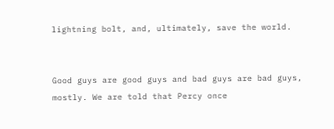lightning bolt, and, ultimately, save the world.


Good guys are good guys and bad guys are bad guys, mostly. We are told that Percy once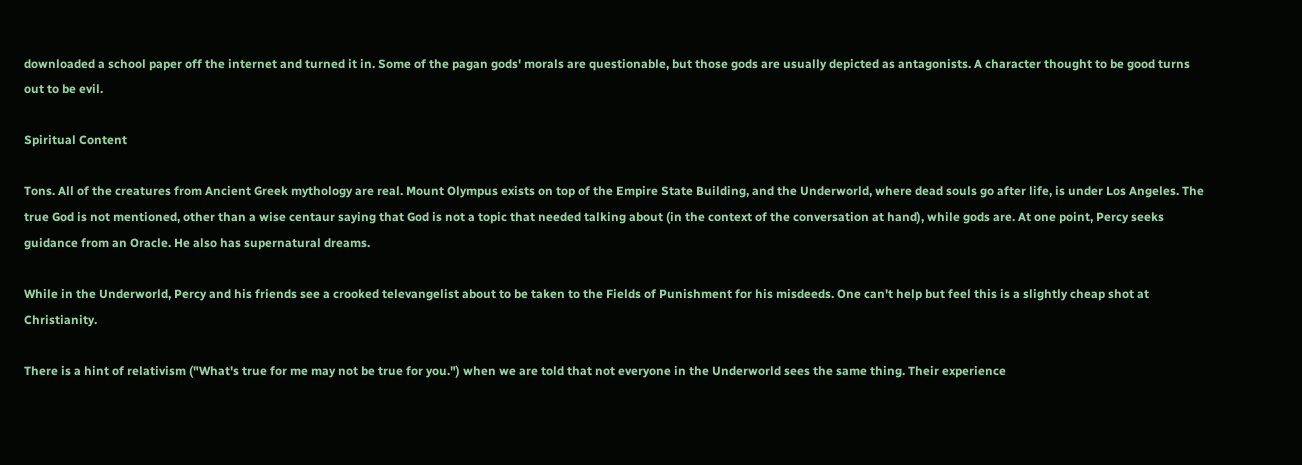downloaded a school paper off the internet and turned it in. Some of the pagan gods' morals are questionable, but those gods are usually depicted as antagonists. A character thought to be good turns out to be evil.

Spiritual Content

Tons. All of the creatures from Ancient Greek mythology are real. Mount Olympus exists on top of the Empire State Building, and the Underworld, where dead souls go after life, is under Los Angeles. The true God is not mentioned, other than a wise centaur saying that God is not a topic that needed talking about (in the context of the conversation at hand), while gods are. At one point, Percy seeks guidance from an Oracle. He also has supernatural dreams.

While in the Underworld, Percy and his friends see a crooked televangelist about to be taken to the Fields of Punishment for his misdeeds. One can't help but feel this is a slightly cheap shot at Christianity.

There is a hint of relativism ("What's true for me may not be true for you.") when we are told that not everyone in the Underworld sees the same thing. Their experience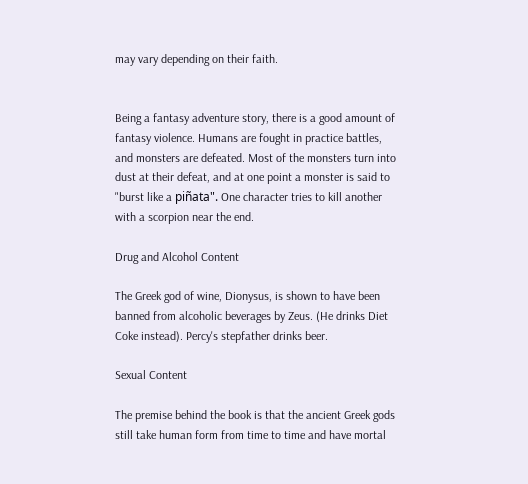may vary depending on their faith.


Being a fantasy adventure story, there is a good amount of fantasy violence. Humans are fought in practice battles, and monsters are defeated. Most of the monsters turn into dust at their defeat, and at one point a monster is said to "burst like a piñata". One character tries to kill another with a scorpion near the end.

Drug and Alcohol Content

The Greek god of wine, Dionysus, is shown to have been banned from alcoholic beverages by Zeus. (He drinks Diet Coke instead). Percy's stepfather drinks beer.

Sexual Content

The premise behind the book is that the ancient Greek gods still take human form from time to time and have mortal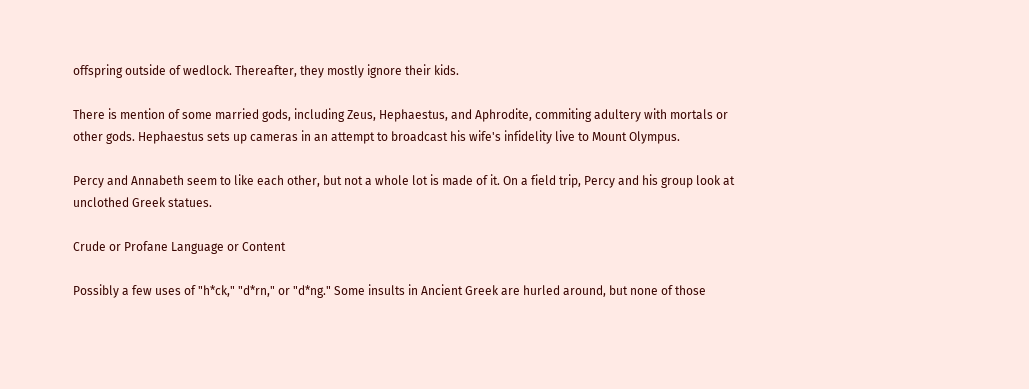offspring outside of wedlock. Thereafter, they mostly ignore their kids.

There is mention of some married gods, including Zeus, Hephaestus, and Aphrodite, commiting adultery with mortals or other gods. Hephaestus sets up cameras in an attempt to broadcast his wife's infidelity live to Mount Olympus.

Percy and Annabeth seem to like each other, but not a whole lot is made of it. On a field trip, Percy and his group look at unclothed Greek statues.

Crude or Profane Language or Content

Possibly a few uses of "h*ck," "d*rn," or "d*ng." Some insults in Ancient Greek are hurled around, but none of those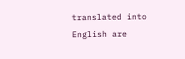translated into English are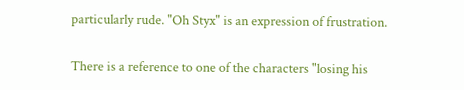particularly rude. "Oh Styx" is an expression of frustration.

There is a reference to one of the characters "losing his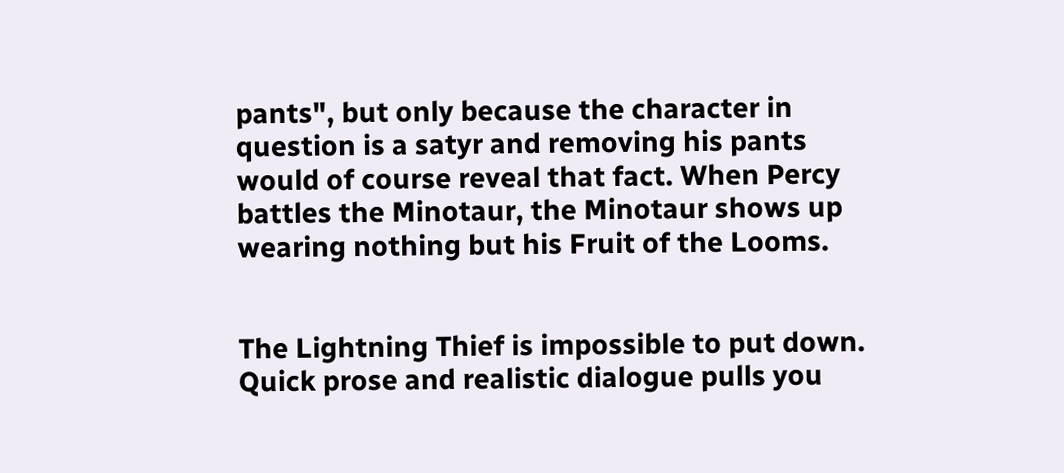pants", but only because the character in question is a satyr and removing his pants would of course reveal that fact. When Percy battles the Minotaur, the Minotaur shows up wearing nothing but his Fruit of the Looms.


The Lightning Thief is impossible to put down. Quick prose and realistic dialogue pulls you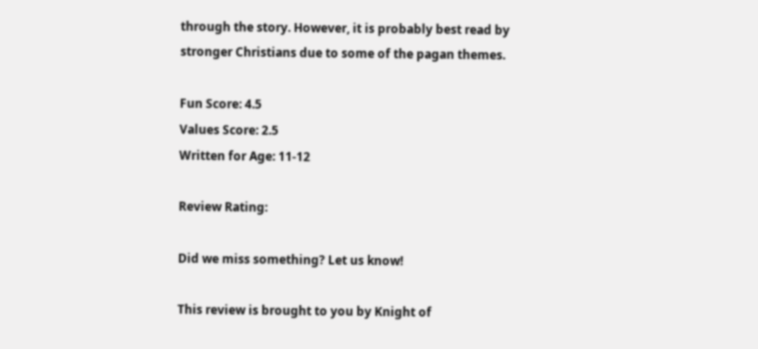through the story. However, it is probably best read by stronger Christians due to some of the pagan themes.

Fun Score: 4.5
Values Score: 2.5
Written for Age: 11-12

Review Rating:

Did we miss something? Let us know!

This review is brought to you by Knight of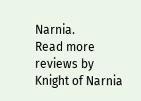Narnia.
Read more reviews by Knight of Narnia